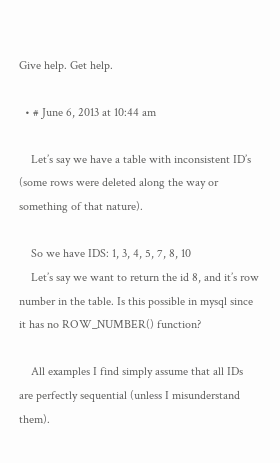Give help. Get help.

  • # June 6, 2013 at 10:44 am

    Let’s say we have a table with inconsistent ID’s (some rows were deleted along the way or something of that nature).

    So we have IDS: 1, 3, 4, 5, 7, 8, 10
    Let’s say we want to return the id 8, and it’s row number in the table. Is this possible in mysql since it has no ROW_NUMBER() function?

    All examples I find simply assume that all IDs are perfectly sequential (unless I misunderstand them).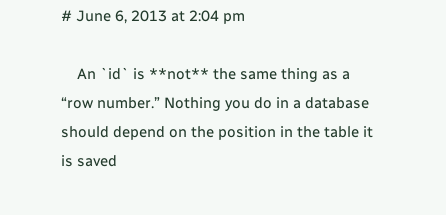# June 6, 2013 at 2:04 pm

    An `id` is **not** the same thing as a “row number.” Nothing you do in a database should depend on the position in the table it is saved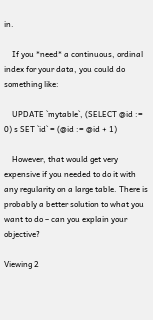in.

    If you *need* a continuous, ordinal index for your data, you could do something like:

    UPDATE `mytable`, (SELECT @id := 0) s SET `id` = (@id := @id + 1)

    However, that would get very expensive if you needed to do it with any regularity on a large table. There is probably a better solution to what you want to do – can you explain your objective?

Viewing 2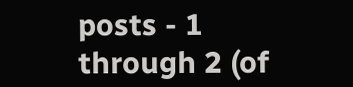posts - 1 through 2 (of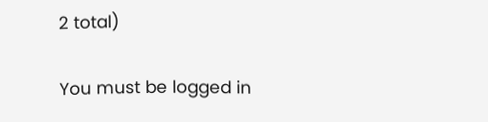2 total)

You must be logged in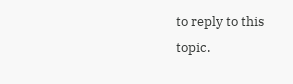to reply to this topic.